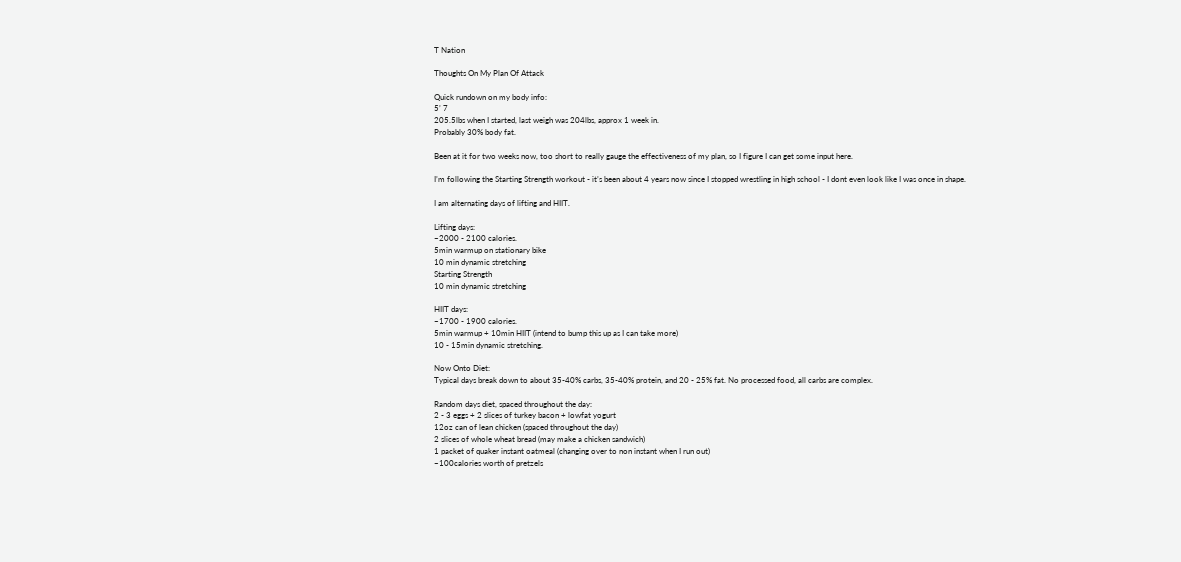T Nation

Thoughts On My Plan Of Attack

Quick rundown on my body info:
5’ 7
205.5lbs when I started, last weigh was 204lbs, approx 1 week in.
Probably 30% body fat.

Been at it for two weeks now, too short to really gauge the effectiveness of my plan, so I figure I can get some input here.

I’m following the Starting Strength workout - it’s been about 4 years now since I stopped wrestling in high school - I dont even look like I was once in shape.

I am alternating days of lifting and HIIT.

Lifting days:
~2000 - 2100 calories.
5min warmup on stationary bike
10 min dynamic stretching
Starting Strength
10 min dynamic stretching

HIIT days:
~1700 - 1900 calories.
5min warmup + 10min HIIT (intend to bump this up as I can take more)
10 - 15min dynamic stretching.

Now Onto Diet:
Typical days break down to about 35-40% carbs, 35-40% protein, and 20 - 25% fat. No processed food, all carbs are complex.

Random days diet, spaced throughout the day:
2 - 3 eggs + 2 slices of turkey bacon + lowfat yogurt
12oz can of lean chicken (spaced throughout the day)
2 slices of whole wheat bread (may make a chicken sandwich)
1 packet of quaker instant oatmeal (changing over to non instant when I run out)
~100calories worth of pretzels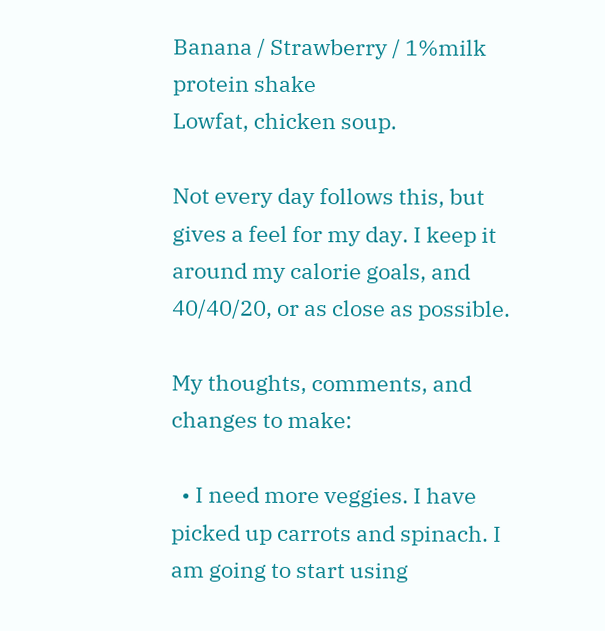Banana / Strawberry / 1%milk protein shake
Lowfat, chicken soup.

Not every day follows this, but gives a feel for my day. I keep it around my calorie goals, and 40/40/20, or as close as possible.

My thoughts, comments, and changes to make:

  • I need more veggies. I have picked up carrots and spinach. I am going to start using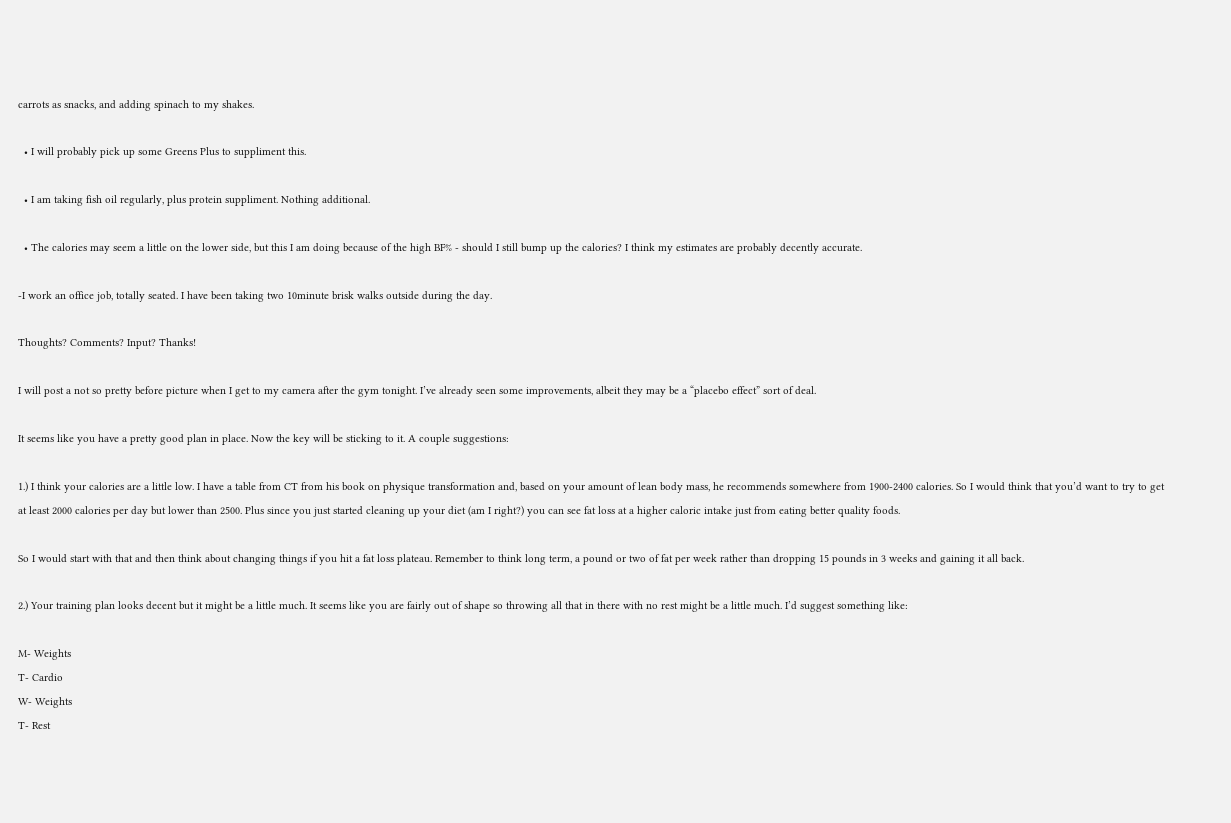carrots as snacks, and adding spinach to my shakes.

  • I will probably pick up some Greens Plus to suppliment this.

  • I am taking fish oil regularly, plus protein suppliment. Nothing additional.

  • The calories may seem a little on the lower side, but this I am doing because of the high BF% - should I still bump up the calories? I think my estimates are probably decently accurate.

-I work an office job, totally seated. I have been taking two 10minute brisk walks outside during the day.

Thoughts? Comments? Input? Thanks!

I will post a not so pretty before picture when I get to my camera after the gym tonight. I’ve already seen some improvements, albeit they may be a “placebo effect” sort of deal.

It seems like you have a pretty good plan in place. Now the key will be sticking to it. A couple suggestions:

1.) I think your calories are a little low. I have a table from CT from his book on physique transformation and, based on your amount of lean body mass, he recommends somewhere from 1900-2400 calories. So I would think that you’d want to try to get at least 2000 calories per day but lower than 2500. Plus since you just started cleaning up your diet (am I right?) you can see fat loss at a higher caloric intake just from eating better quality foods.

So I would start with that and then think about changing things if you hit a fat loss plateau. Remember to think long term, a pound or two of fat per week rather than dropping 15 pounds in 3 weeks and gaining it all back.

2.) Your training plan looks decent but it might be a little much. It seems like you are fairly out of shape so throwing all that in there with no rest might be a little much. I’d suggest something like:

M- Weights
T- Cardio
W- Weights
T- Rest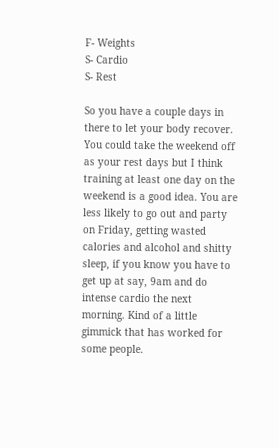F- Weights
S- Cardio
S- Rest

So you have a couple days in there to let your body recover. You could take the weekend off as your rest days but I think training at least one day on the weekend is a good idea. You are less likely to go out and party on Friday, getting wasted calories and alcohol and shitty sleep, if you know you have to get up at say, 9am and do intense cardio the next morning. Kind of a little gimmick that has worked for some people.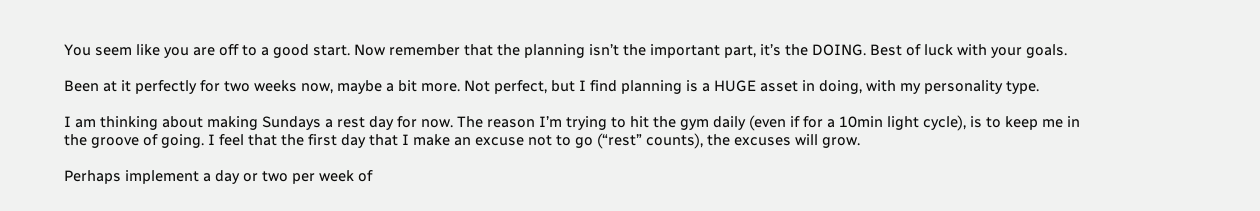You seem like you are off to a good start. Now remember that the planning isn’t the important part, it’s the DOING. Best of luck with your goals.

Been at it perfectly for two weeks now, maybe a bit more. Not perfect, but I find planning is a HUGE asset in doing, with my personality type.

I am thinking about making Sundays a rest day for now. The reason I’m trying to hit the gym daily (even if for a 10min light cycle), is to keep me in the groove of going. I feel that the first day that I make an excuse not to go (“rest” counts), the excuses will grow.

Perhaps implement a day or two per week of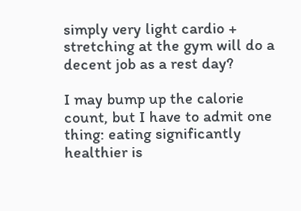simply very light cardio + stretching at the gym will do a decent job as a rest day?

I may bump up the calorie count, but I have to admit one thing: eating significantly healthier is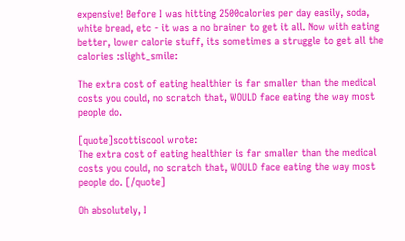expensive! Before I was hitting 2500calories per day easily, soda, white bread, etc - it was a no brainer to get it all. Now with eating better, lower calorie stuff, its sometimes a struggle to get all the calories :slight_smile:

The extra cost of eating healthier is far smaller than the medical costs you could, no scratch that, WOULD face eating the way most people do.

[quote]scottiscool wrote:
The extra cost of eating healthier is far smaller than the medical costs you could, no scratch that, WOULD face eating the way most people do. [/quote]

Oh absolutely, I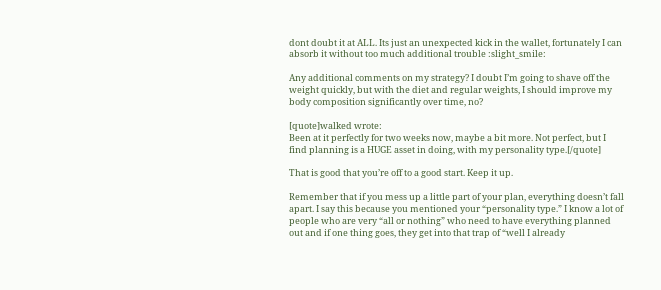dont doubt it at ALL. Its just an unexpected kick in the wallet, fortunately I can absorb it without too much additional trouble :slight_smile:

Any additional comments on my strategy? I doubt I’m going to shave off the weight quickly, but with the diet and regular weights, I should improve my body composition significantly over time, no?

[quote]walked wrote:
Been at it perfectly for two weeks now, maybe a bit more. Not perfect, but I find planning is a HUGE asset in doing, with my personality type.[/quote]

That is good that you’re off to a good start. Keep it up.

Remember that if you mess up a little part of your plan, everything doesn’t fall apart. I say this because you mentioned your “personality type.” I know a lot of people who are very “all or nothing” who need to have everything planned out and if one thing goes, they get into that trap of “well I already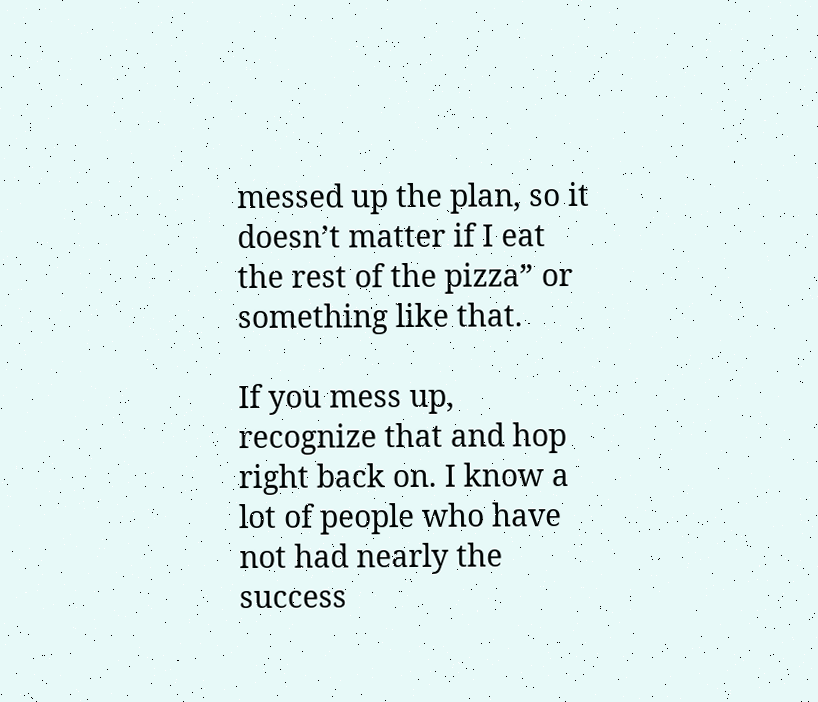messed up the plan, so it doesn’t matter if I eat the rest of the pizza” or something like that.

If you mess up, recognize that and hop right back on. I know a lot of people who have not had nearly the success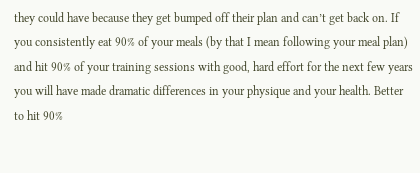they could have because they get bumped off their plan and can’t get back on. If you consistently eat 90% of your meals (by that I mean following your meal plan) and hit 90% of your training sessions with good, hard effort for the next few years you will have made dramatic differences in your physique and your health. Better to hit 90%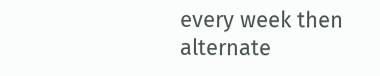every week then alternate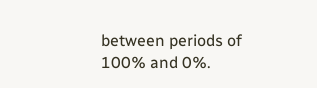between periods of 100% and 0%.